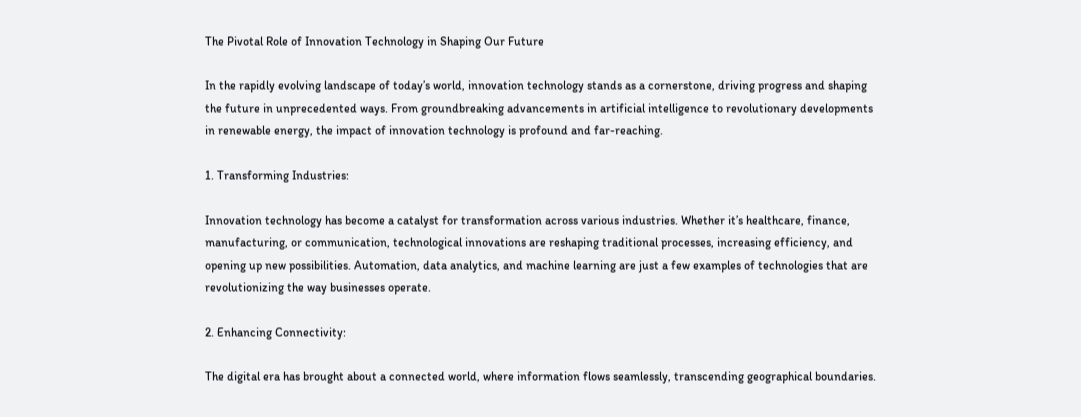The Pivotal Role of Innovation Technology in Shaping Our Future

In the rapidly evolving landscape of today’s world, innovation technology stands as a cornerstone, driving progress and shaping the future in unprecedented ways. From groundbreaking advancements in artificial intelligence to revolutionary developments in renewable energy, the impact of innovation technology is profound and far-reaching.

1. Transforming Industries:

Innovation technology has become a catalyst for transformation across various industries. Whether it’s healthcare, finance, manufacturing, or communication, technological innovations are reshaping traditional processes, increasing efficiency, and opening up new possibilities. Automation, data analytics, and machine learning are just a few examples of technologies that are revolutionizing the way businesses operate.

2. Enhancing Connectivity:

The digital era has brought about a connected world, where information flows seamlessly, transcending geographical boundaries.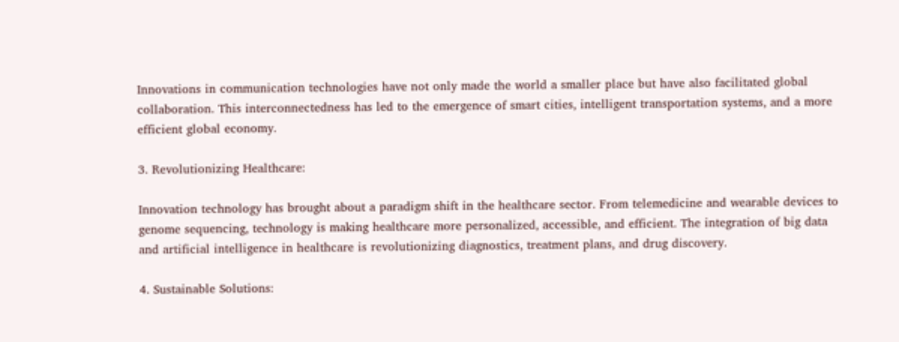Innovations in communication technologies have not only made the world a smaller place but have also facilitated global collaboration. This interconnectedness has led to the emergence of smart cities, intelligent transportation systems, and a more efficient global economy.

3. Revolutionizing Healthcare:

Innovation technology has brought about a paradigm shift in the healthcare sector. From telemedicine and wearable devices to genome sequencing, technology is making healthcare more personalized, accessible, and efficient. The integration of big data and artificial intelligence in healthcare is revolutionizing diagnostics, treatment plans, and drug discovery.

4. Sustainable Solutions: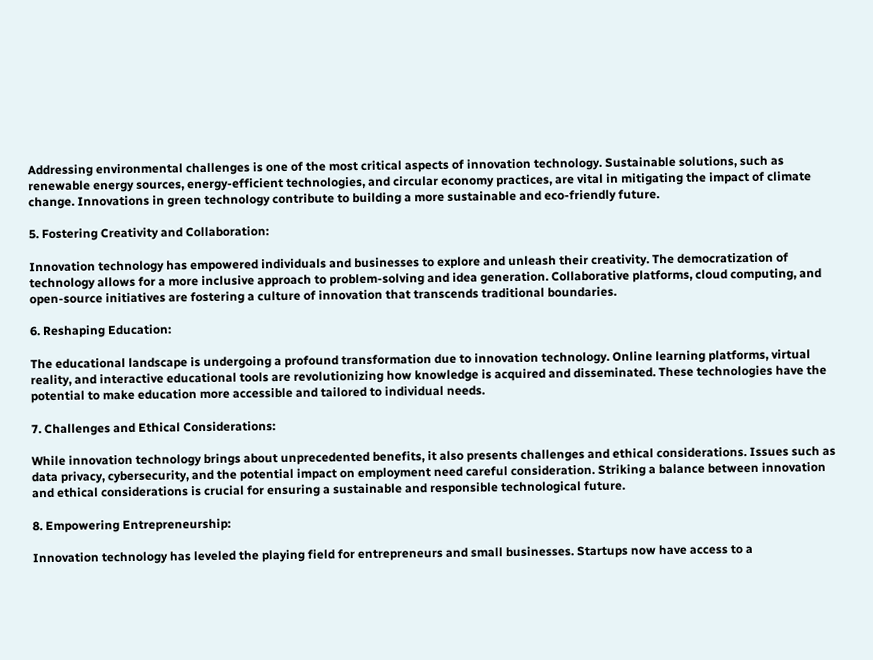Addressing environmental challenges is one of the most critical aspects of innovation technology. Sustainable solutions, such as renewable energy sources, energy-efficient technologies, and circular economy practices, are vital in mitigating the impact of climate change. Innovations in green technology contribute to building a more sustainable and eco-friendly future.

5. Fostering Creativity and Collaboration:

Innovation technology has empowered individuals and businesses to explore and unleash their creativity. The democratization of technology allows for a more inclusive approach to problem-solving and idea generation. Collaborative platforms, cloud computing, and open-source initiatives are fostering a culture of innovation that transcends traditional boundaries.

6. Reshaping Education:

The educational landscape is undergoing a profound transformation due to innovation technology. Online learning platforms, virtual reality, and interactive educational tools are revolutionizing how knowledge is acquired and disseminated. These technologies have the potential to make education more accessible and tailored to individual needs.

7. Challenges and Ethical Considerations:

While innovation technology brings about unprecedented benefits, it also presents challenges and ethical considerations. Issues such as data privacy, cybersecurity, and the potential impact on employment need careful consideration. Striking a balance between innovation and ethical considerations is crucial for ensuring a sustainable and responsible technological future.

8. Empowering Entrepreneurship:

Innovation technology has leveled the playing field for entrepreneurs and small businesses. Startups now have access to a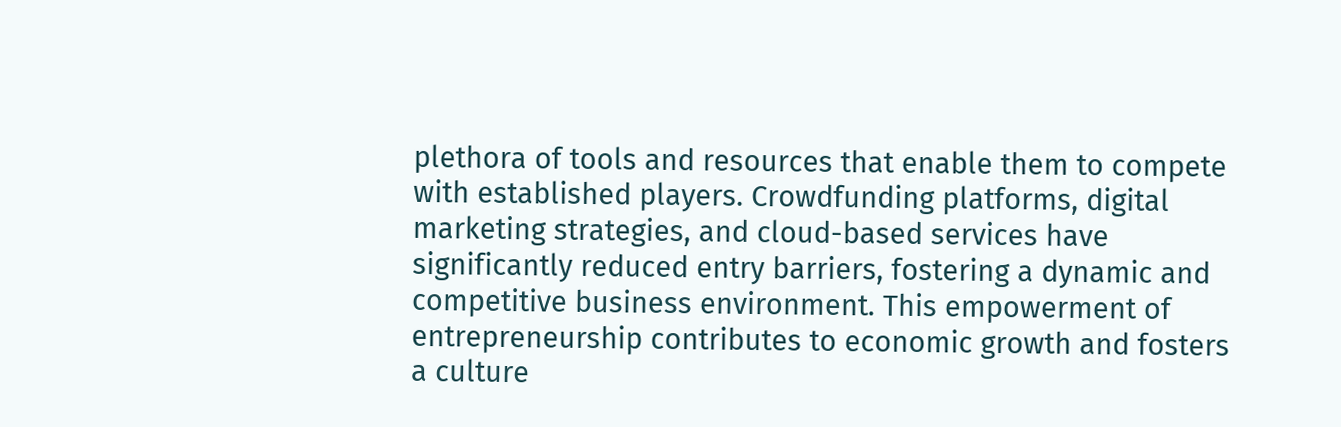plethora of tools and resources that enable them to compete with established players. Crowdfunding platforms, digital marketing strategies, and cloud-based services have significantly reduced entry barriers, fostering a dynamic and competitive business environment. This empowerment of entrepreneurship contributes to economic growth and fosters a culture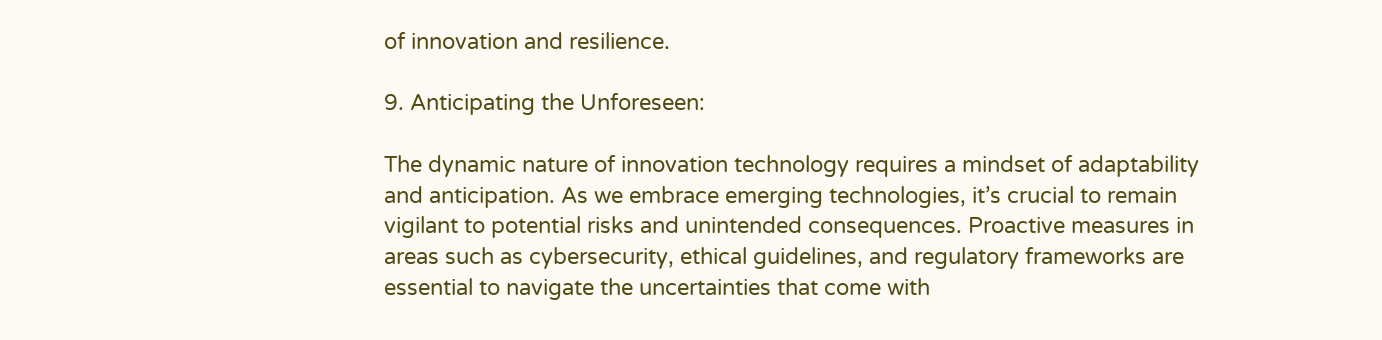of innovation and resilience.

9. Anticipating the Unforeseen:

The dynamic nature of innovation technology requires a mindset of adaptability and anticipation. As we embrace emerging technologies, it’s crucial to remain vigilant to potential risks and unintended consequences. Proactive measures in areas such as cybersecurity, ethical guidelines, and regulatory frameworks are essential to navigate the uncertainties that come with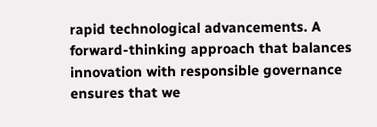rapid technological advancements. A forward-thinking approach that balances innovation with responsible governance ensures that we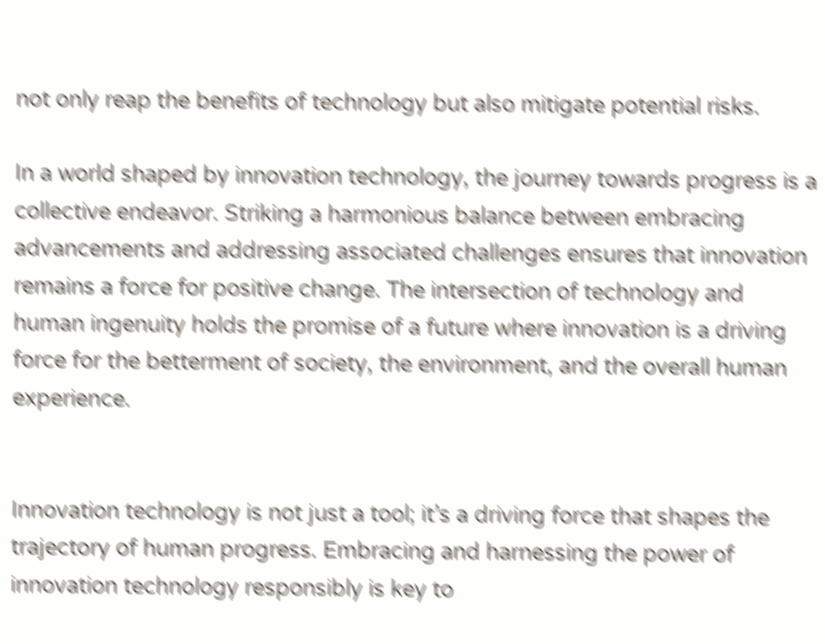not only reap the benefits of technology but also mitigate potential risks.

In a world shaped by innovation technology, the journey towards progress is a collective endeavor. Striking a harmonious balance between embracing advancements and addressing associated challenges ensures that innovation remains a force for positive change. The intersection of technology and human ingenuity holds the promise of a future where innovation is a driving force for the betterment of society, the environment, and the overall human experience.


Innovation technology is not just a tool; it’s a driving force that shapes the trajectory of human progress. Embracing and harnessing the power of innovation technology responsibly is key to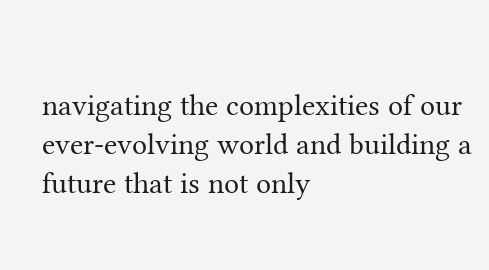navigating the complexities of our ever-evolving world and building a future that is not only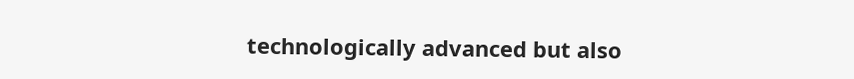technologically advanced but also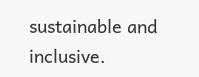sustainable and inclusive.